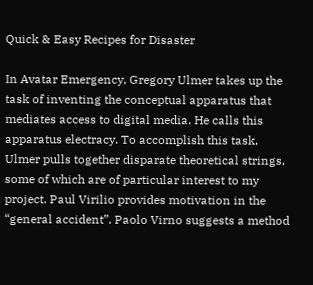Quick & Easy Recipes for Disaster

In Avatar Emergency, Gregory Ulmer takes up the task of inventing the conceptual apparatus that mediates access to digital media. He calls this apparatus electracy. To accomplish this task, Ulmer pulls together disparate theoretical strings, some of which are of particular interest to my project. Paul Virilio provides motivation in the “general accident”. Paolo Virno suggests a method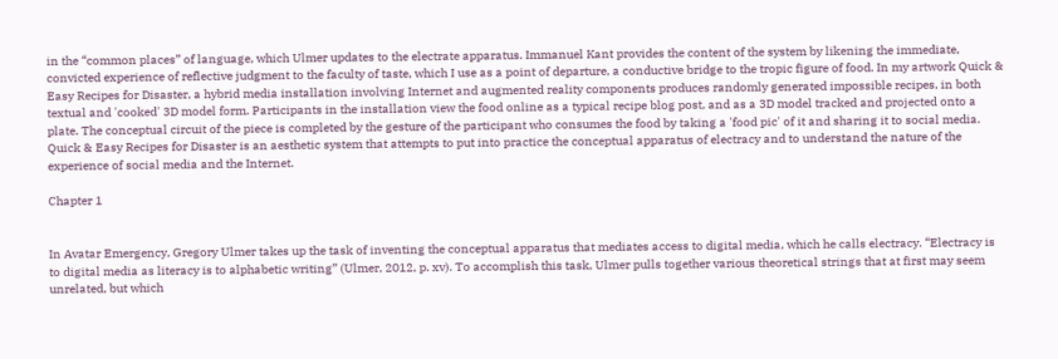in the “common places” of language, which Ulmer updates to the electrate apparatus. Immanuel Kant provides the content of the system by likening the immediate, convicted experience of reflective judgment to the faculty of taste, which I use as a point of departure, a conductive bridge to the tropic figure of food. In my artwork Quick & Easy Recipes for Disaster, a hybrid media installation involving Internet and augmented reality components produces randomly generated impossible recipes, in both textual and 'cooked' 3D model form. Participants in the installation view the food online as a typical recipe blog post, and as a 3D model tracked and projected onto a plate. The conceptual circuit of the piece is completed by the gesture of the participant who consumes the food by taking a 'food pic' of it and sharing it to social media. Quick & Easy Recipes for Disaster is an aesthetic system that attempts to put into practice the conceptual apparatus of electracy and to understand the nature of the experience of social media and the Internet.

Chapter 1


In Avatar Emergency, Gregory Ulmer takes up the task of inventing the conceptual apparatus that mediates access to digital media, which he calls electracy. “Electracy is to digital media as literacy is to alphabetic writing” (Ulmer, 2012, p. xv). To accomplish this task, Ulmer pulls together various theoretical strings that at first may seem unrelated, but which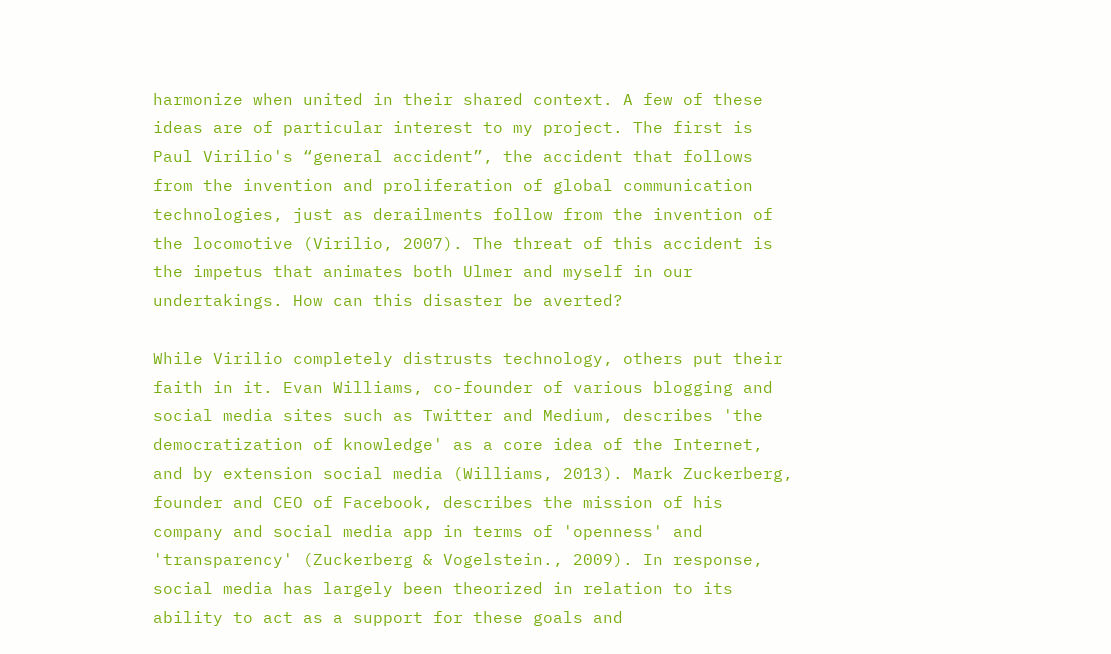harmonize when united in their shared context. A few of these ideas are of particular interest to my project. The first is Paul Virilio's “general accident”, the accident that follows from the invention and proliferation of global communication technologies, just as derailments follow from the invention of the locomotive (Virilio, 2007). The threat of this accident is the impetus that animates both Ulmer and myself in our undertakings. How can this disaster be averted?

While Virilio completely distrusts technology, others put their faith in it. Evan Williams, co-founder of various blogging and social media sites such as Twitter and Medium, describes 'the democratization of knowledge' as a core idea of the Internet, and by extension social media (Williams, 2013). Mark Zuckerberg, founder and CEO of Facebook, describes the mission of his company and social media app in terms of 'openness' and 'transparency' (Zuckerberg & Vogelstein., 2009). In response, social media has largely been theorized in relation to its ability to act as a support for these goals and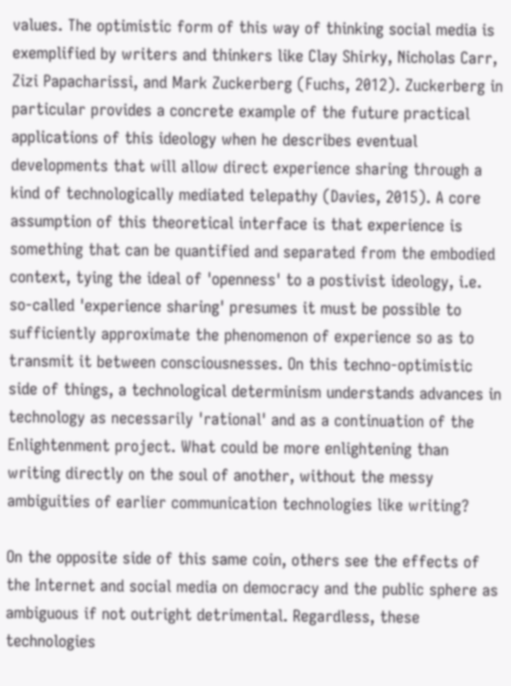values. The optimistic form of this way of thinking social media is exemplified by writers and thinkers like Clay Shirky, Nicholas Carr, Zizi Papacharissi, and Mark Zuckerberg (Fuchs, 2012). Zuckerberg in particular provides a concrete example of the future practical applications of this ideology when he describes eventual developments that will allow direct experience sharing through a kind of technologically mediated telepathy (Davies, 2015). A core assumption of this theoretical interface is that experience is something that can be quantified and separated from the embodied context, tying the ideal of 'openness' to a postivist ideology, i.e. so-called 'experience sharing' presumes it must be possible to sufficiently approximate the phenomenon of experience so as to transmit it between consciousnesses. On this techno-optimistic side of things, a technological determinism understands advances in technology as necessarily 'rational' and as a continuation of the Enlightenment project. What could be more enlightening than writing directly on the soul of another, without the messy ambiguities of earlier communication technologies like writing?

On the opposite side of this same coin, others see the effects of the Internet and social media on democracy and the public sphere as ambiguous if not outright detrimental. Regardless, these technologies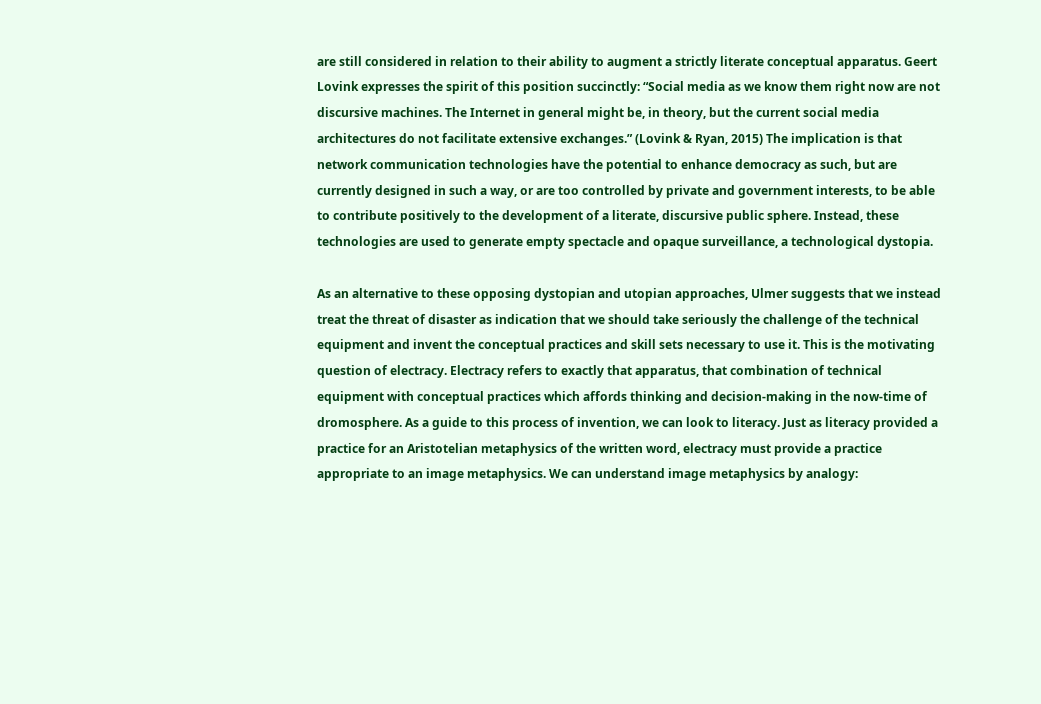are still considered in relation to their ability to augment a strictly literate conceptual apparatus. Geert Lovink expresses the spirit of this position succinctly: “Social media as we know them right now are not discursive machines. The Internet in general might be, in theory, but the current social media architectures do not facilitate extensive exchanges.” (Lovink & Ryan, 2015) The implication is that network communication technologies have the potential to enhance democracy as such, but are currently designed in such a way, or are too controlled by private and government interests, to be able to contribute positively to the development of a literate, discursive public sphere. Instead, these technologies are used to generate empty spectacle and opaque surveillance, a technological dystopia.

As an alternative to these opposing dystopian and utopian approaches, Ulmer suggests that we instead treat the threat of disaster as indication that we should take seriously the challenge of the technical equipment and invent the conceptual practices and skill sets necessary to use it. This is the motivating question of electracy. Electracy refers to exactly that apparatus, that combination of technical equipment with conceptual practices which affords thinking and decision-making in the now-time of dromosphere. As a guide to this process of invention, we can look to literacy. Just as literacy provided a practice for an Aristotelian metaphysics of the written word, electracy must provide a practice appropriate to an image metaphysics. We can understand image metaphysics by analogy: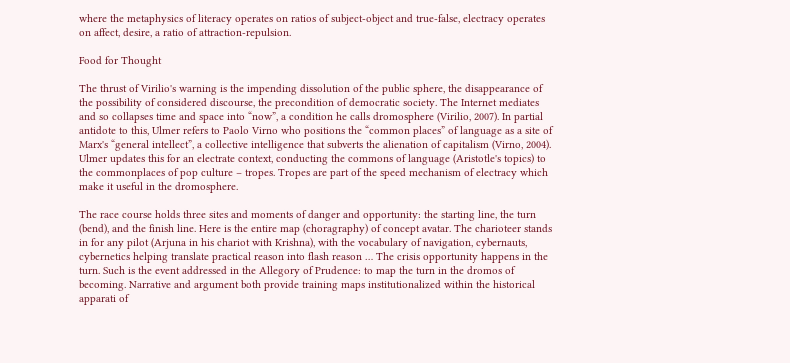where the metaphysics of literacy operates on ratios of subject-object and true-false, electracy operates on affect, desire, a ratio of attraction-repulsion.

Food for Thought

The thrust of Virilio's warning is the impending dissolution of the public sphere, the disappearance of the possibility of considered discourse, the precondition of democratic society. The Internet mediates and so collapses time and space into “now”, a condition he calls dromosphere (Virilio, 2007). In partial antidote to this, Ulmer refers to Paolo Virno who positions the “common places” of language as a site of Marx's “general intellect”, a collective intelligence that subverts the alienation of capitalism (Virno, 2004). Ulmer updates this for an electrate context, conducting the commons of language (Aristotle's topics) to the commonplaces of pop culture – tropes. Tropes are part of the speed mechanism of electracy which make it useful in the dromosphere.

The race course holds three sites and moments of danger and opportunity: the starting line, the turn (bend), and the finish line. Here is the entire map (choragraphy) of concept avatar. The charioteer stands in for any pilot (Arjuna in his chariot with Krishna), with the vocabulary of navigation, cybernauts, cybernetics helping translate practical reason into flash reason … The crisis opportunity happens in the turn. Such is the event addressed in the Allegory of Prudence: to map the turn in the dromos of becoming. Narrative and argument both provide training maps institutionalized within the historical apparati of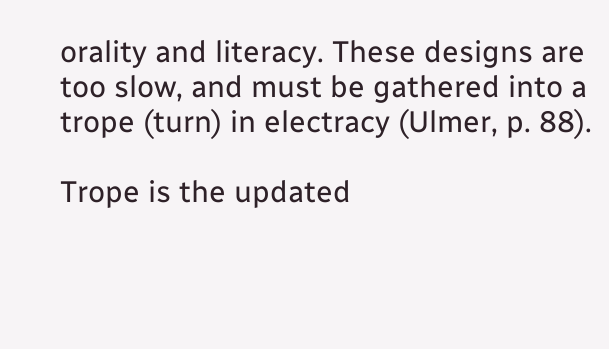orality and literacy. These designs are too slow, and must be gathered into a trope (turn) in electracy (Ulmer, p. 88).

Trope is the updated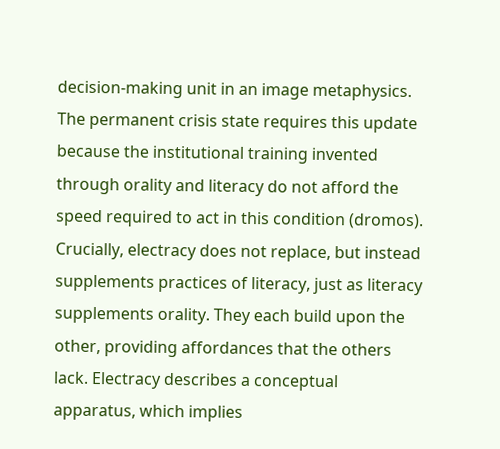decision-making unit in an image metaphysics. The permanent crisis state requires this update because the institutional training invented through orality and literacy do not afford the speed required to act in this condition (dromos). Crucially, electracy does not replace, but instead supplements practices of literacy, just as literacy supplements orality. They each build upon the other, providing affordances that the others lack. Electracy describes a conceptual apparatus, which implies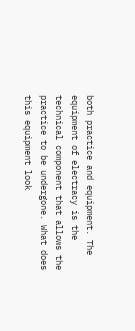both practice and equipment. The equipment of electracy is the technical component that allows the practice to be undergone. What does this equipment look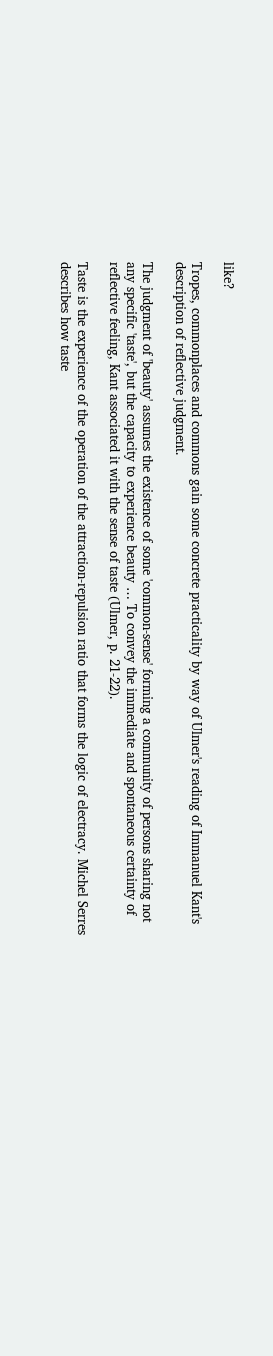like?

Tropes, commonplaces and commons gain some concrete practicality by way of Ulmer's reading of Immanuel Kant's description of reflective judgment.

The judgment of 'beauty' assumes the existence of some 'common-sense' forming a community of persons sharing not any specific 'taste', but the capacity to experience beauty … To convey the immediate and spontaneous certainty of reflective feeling, Kant associated it with the sense of taste (Ulmer, p. 21-22).

Taste is the experience of the operation of the attraction-repulsion ratio that forms the logic of electracy. Michel Serres describes how taste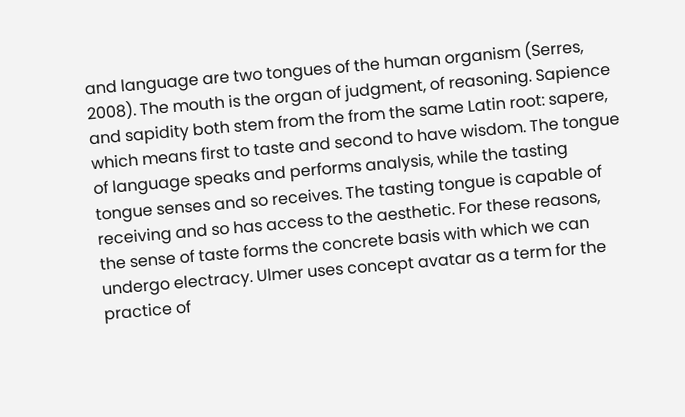and language are two tongues of the human organism (Serres, 2008). The mouth is the organ of judgment, of reasoning. Sapience and sapidity both stem from the from the same Latin root: sapere, which means first to taste and second to have wisdom. The tongue of language speaks and performs analysis, while the tasting tongue senses and so receives. The tasting tongue is capable of receiving and so has access to the aesthetic. For these reasons, the sense of taste forms the concrete basis with which we can undergo electracy. Ulmer uses concept avatar as a term for the practice of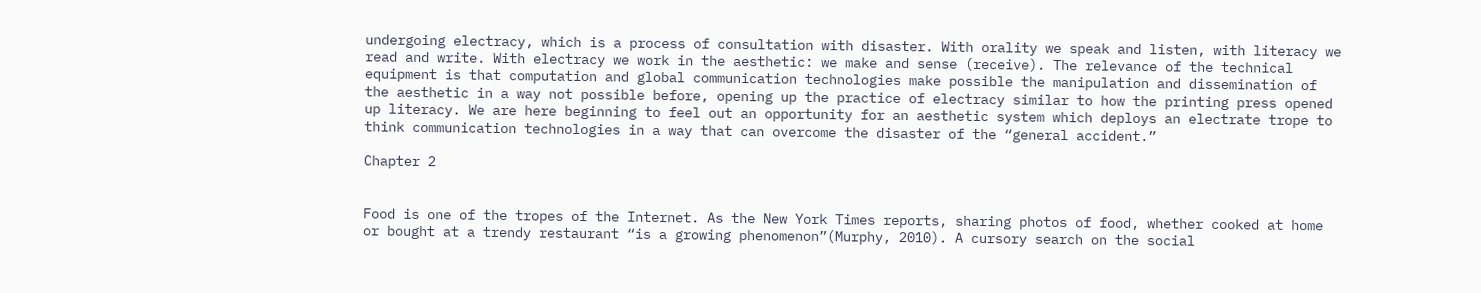undergoing electracy, which is a process of consultation with disaster. With orality we speak and listen, with literacy we read and write. With electracy we work in the aesthetic: we make and sense (receive). The relevance of the technical equipment is that computation and global communication technologies make possible the manipulation and dissemination of the aesthetic in a way not possible before, opening up the practice of electracy similar to how the printing press opened up literacy. We are here beginning to feel out an opportunity for an aesthetic system which deploys an electrate trope to think communication technologies in a way that can overcome the disaster of the “general accident.”

Chapter 2


Food is one of the tropes of the Internet. As the New York Times reports, sharing photos of food, whether cooked at home or bought at a trendy restaurant “is a growing phenomenon”(Murphy, 2010). A cursory search on the social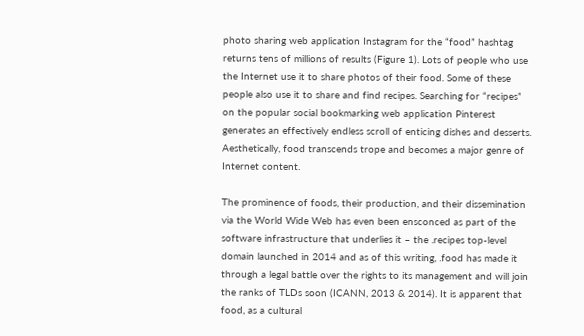photo sharing web application Instagram for the “food” hashtag returns tens of millions of results (Figure 1). Lots of people who use the Internet use it to share photos of their food. Some of these people also use it to share and find recipes. Searching for “recipes” on the popular social bookmarking web application Pinterest generates an effectively endless scroll of enticing dishes and desserts. Aesthetically, food transcends trope and becomes a major genre of Internet content.

The prominence of foods, their production, and their dissemination via the World Wide Web has even been ensconced as part of the software infrastructure that underlies it – the .recipes top-level domain launched in 2014 and as of this writing, .food has made it through a legal battle over the rights to its management and will join the ranks of TLDs soon (ICANN, 2013 & 2014). It is apparent that food, as a cultural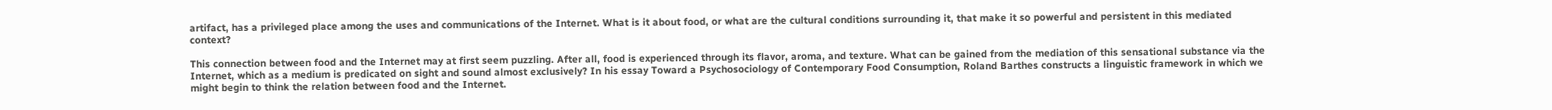artifact, has a privileged place among the uses and communications of the Internet. What is it about food, or what are the cultural conditions surrounding it, that make it so powerful and persistent in this mediated context?

This connection between food and the Internet may at first seem puzzling. After all, food is experienced through its flavor, aroma, and texture. What can be gained from the mediation of this sensational substance via the Internet, which as a medium is predicated on sight and sound almost exclusively? In his essay Toward a Psychosociology of Contemporary Food Consumption, Roland Barthes constructs a linguistic framework in which we might begin to think the relation between food and the Internet.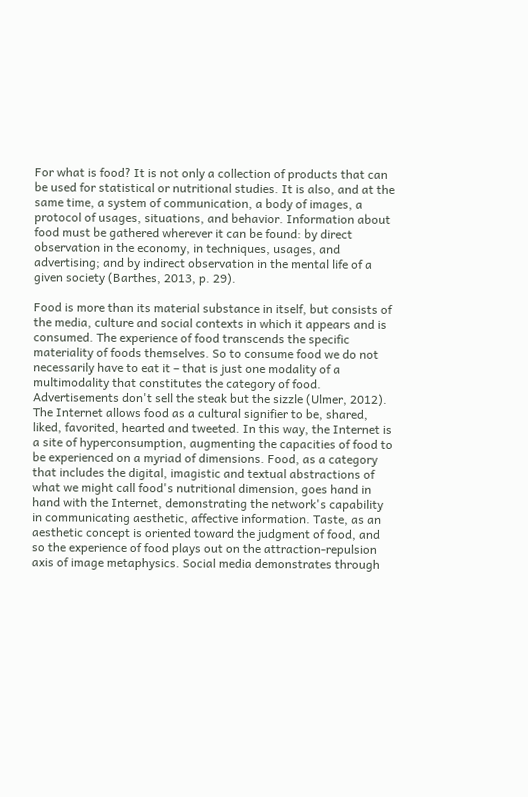For what is food? It is not only a collection of products that can be used for statistical or nutritional studies. It is also, and at the same time, a system of communication, a body of images, a protocol of usages, situations, and behavior. Information about food must be gathered wherever it can be found: by direct observation in the economy, in techniques, usages, and advertising; and by indirect observation in the mental life of a given society (Barthes, 2013, p. 29).

Food is more than its material substance in itself, but consists of the media, culture and social contexts in which it appears and is consumed. The experience of food transcends the specific materiality of foods themselves. So to consume food we do not necessarily have to eat it – that is just one modality of a multimodality that constitutes the category of food. Advertisements don't sell the steak but the sizzle (Ulmer, 2012). The Internet allows food as a cultural signifier to be, shared, liked, favorited, hearted and tweeted. In this way, the Internet is a site of hyperconsumption, augmenting the capacities of food to be experienced on a myriad of dimensions. Food, as a category that includes the digital, imagistic and textual abstractions of what we might call food's nutritional dimension, goes hand in hand with the Internet, demonstrating the network's capability in communicating aesthetic, affective information. Taste, as an aesthetic concept is oriented toward the judgment of food, and so the experience of food plays out on the attraction-repulsion axis of image metaphysics. Social media demonstrates through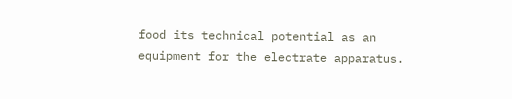food its technical potential as an equipment for the electrate apparatus.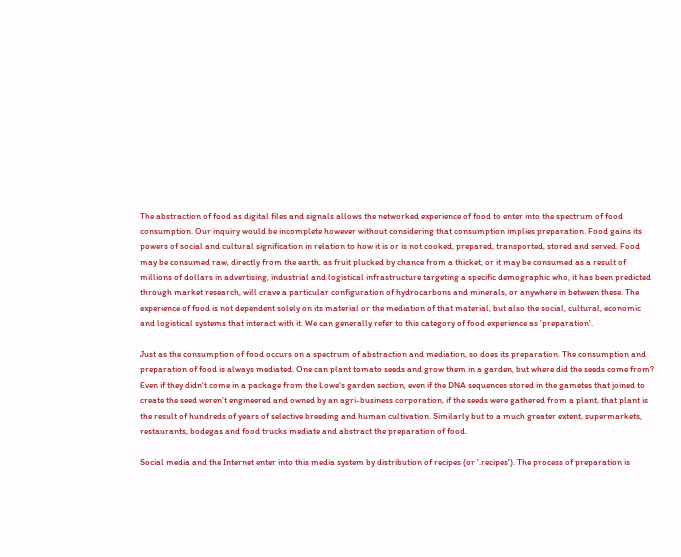The abstraction of food as digital files and signals allows the networked experience of food to enter into the spectrum of food consumption. Our inquiry would be incomplete however without considering that consumption implies preparation. Food gains its powers of social and cultural signification in relation to how it is or is not cooked, prepared, transported, stored and served. Food may be consumed raw, directly from the earth, as fruit plucked by chance from a thicket, or it may be consumed as a result of millions of dollars in advertising, industrial and logistical infrastructure targeting a specific demographic who, it has been predicted through market research, will crave a particular configuration of hydrocarbons and minerals, or anywhere in between these. The experience of food is not dependent solely on its material or the mediation of that material, but also the social, cultural, economic and logistical systems that interact with it. We can generally refer to this category of food experience as 'preparation'.

Just as the consumption of food occurs on a spectrum of abstraction and mediation, so does its preparation. The consumption and preparation of food is always mediated. One can plant tomato seeds and grow them in a garden, but where did the seeds come from? Even if they didn't come in a package from the Lowe's garden section, even if the DNA sequences stored in the gametes that joined to create the seed weren't engineered and owned by an agri-business corporation, if the seeds were gathered from a plant, that plant is the result of hundreds of years of selective breeding and human cultivation. Similarly but to a much greater extent, supermarkets, restaurants, bodegas and food trucks mediate and abstract the preparation of food.

Social media and the Internet enter into this media system by distribution of recipes (or '.recipes'). The process of preparation is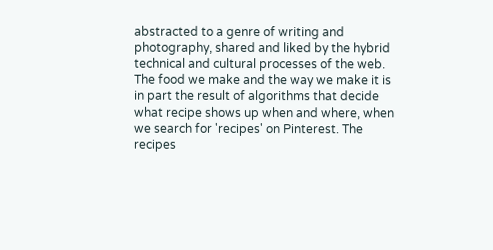abstracted to a genre of writing and photography, shared and liked by the hybrid technical and cultural processes of the web. The food we make and the way we make it is in part the result of algorithms that decide what recipe shows up when and where, when we search for 'recipes' on Pinterest. The recipes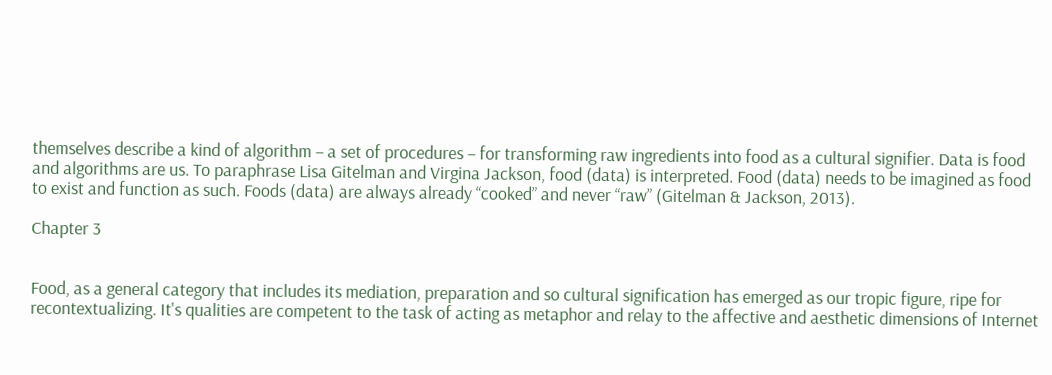themselves describe a kind of algorithm – a set of procedures – for transforming raw ingredients into food as a cultural signifier. Data is food and algorithms are us. To paraphrase Lisa Gitelman and Virgina Jackson, food (data) is interpreted. Food (data) needs to be imagined as food to exist and function as such. Foods (data) are always already “cooked” and never “raw” (Gitelman & Jackson, 2013).

Chapter 3


Food, as a general category that includes its mediation, preparation and so cultural signification has emerged as our tropic figure, ripe for recontextualizing. It's qualities are competent to the task of acting as metaphor and relay to the affective and aesthetic dimensions of Internet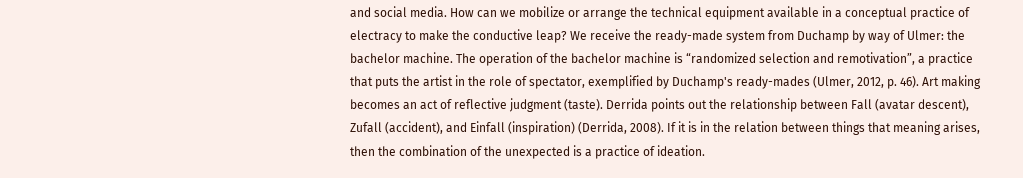and social media. How can we mobilize or arrange the technical equipment available in a conceptual practice of electracy to make the conductive leap? We receive the ready-made system from Duchamp by way of Ulmer: the bachelor machine. The operation of the bachelor machine is “randomized selection and remotivation”, a practice that puts the artist in the role of spectator, exemplified by Duchamp's ready-mades (Ulmer, 2012, p. 46). Art making becomes an act of reflective judgment (taste). Derrida points out the relationship between Fall (avatar descent), Zufall (accident), and Einfall (inspiration) (Derrida, 2008). If it is in the relation between things that meaning arises, then the combination of the unexpected is a practice of ideation.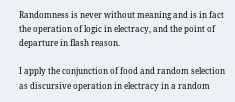Randomness is never without meaning and is in fact the operation of logic in electracy, and the point of departure in flash reason.

I apply the conjunction of food and random selection as discursive operation in electracy in a random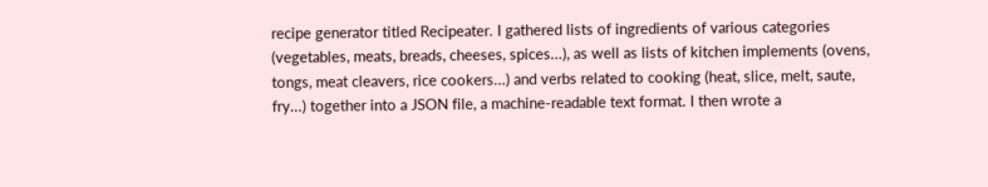recipe generator titled Recipeater. I gathered lists of ingredients of various categories (vegetables, meats, breads, cheeses, spices...), as well as lists of kitchen implements (ovens, tongs, meat cleavers, rice cookers...) and verbs related to cooking (heat, slice, melt, saute, fry...) together into a JSON file, a machine-readable text format. I then wrote a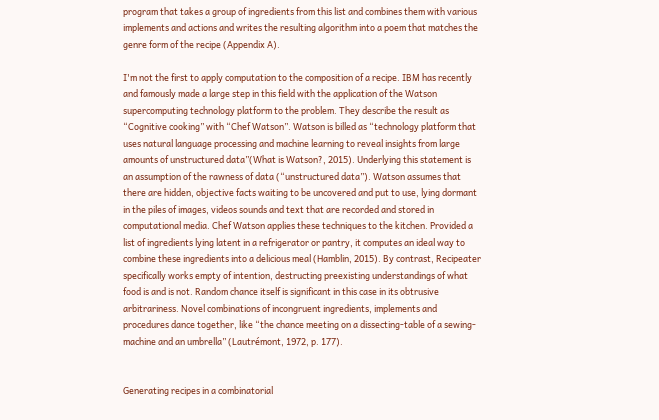program that takes a group of ingredients from this list and combines them with various implements and actions and writes the resulting algorithm into a poem that matches the genre form of the recipe (Appendix A).

I'm not the first to apply computation to the composition of a recipe. IBM has recently and famously made a large step in this field with the application of the Watson supercomputing technology platform to the problem. They describe the result as “Cognitive cooking” with “Chef Watson”. Watson is billed as “technology platform that uses natural language processing and machine learning to reveal insights from large amounts of unstructured data”(What is Watson?, 2015). Underlying this statement is an assumption of the rawness of data (“unstructured data”). Watson assumes that there are hidden, objective facts waiting to be uncovered and put to use, lying dormant in the piles of images, videos sounds and text that are recorded and stored in computational media. Chef Watson applies these techniques to the kitchen. Provided a list of ingredients lying latent in a refrigerator or pantry, it computes an ideal way to combine these ingredients into a delicious meal (Hamblin, 2015). By contrast, Recipeater specifically works empty of intention, destructing preexisting understandings of what food is and is not. Random chance itself is significant in this case in its obtrusive arbitrariness. Novel combinations of incongruent ingredients, implements and procedures dance together, like “the chance meeting on a dissecting-table of a sewing-machine and an umbrella” (Lautrémont, 1972, p. 177).


Generating recipes in a combinatorial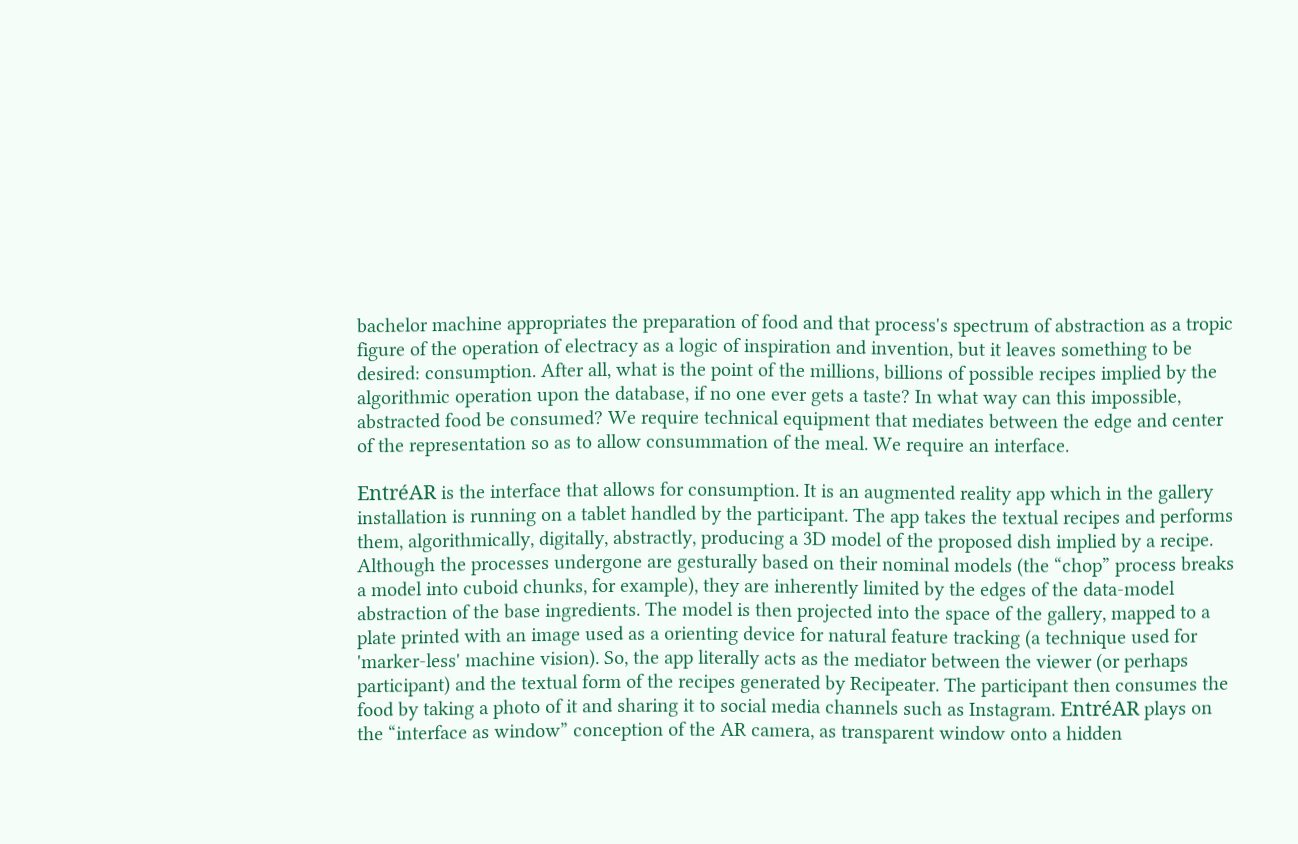bachelor machine appropriates the preparation of food and that process's spectrum of abstraction as a tropic figure of the operation of electracy as a logic of inspiration and invention, but it leaves something to be desired: consumption. After all, what is the point of the millions, billions of possible recipes implied by the algorithmic operation upon the database, if no one ever gets a taste? In what way can this impossible, abstracted food be consumed? We require technical equipment that mediates between the edge and center of the representation so as to allow consummation of the meal. We require an interface.

EntréAR is the interface that allows for consumption. It is an augmented reality app which in the gallery installation is running on a tablet handled by the participant. The app takes the textual recipes and performs them, algorithmically, digitally, abstractly, producing a 3D model of the proposed dish implied by a recipe. Although the processes undergone are gesturally based on their nominal models (the “chop” process breaks a model into cuboid chunks, for example), they are inherently limited by the edges of the data-model abstraction of the base ingredients. The model is then projected into the space of the gallery, mapped to a plate printed with an image used as a orienting device for natural feature tracking (a technique used for 'marker-less' machine vision). So, the app literally acts as the mediator between the viewer (or perhaps participant) and the textual form of the recipes generated by Recipeater. The participant then consumes the food by taking a photo of it and sharing it to social media channels such as Instagram. EntréAR plays on the “interface as window” conception of the AR camera, as transparent window onto a hidden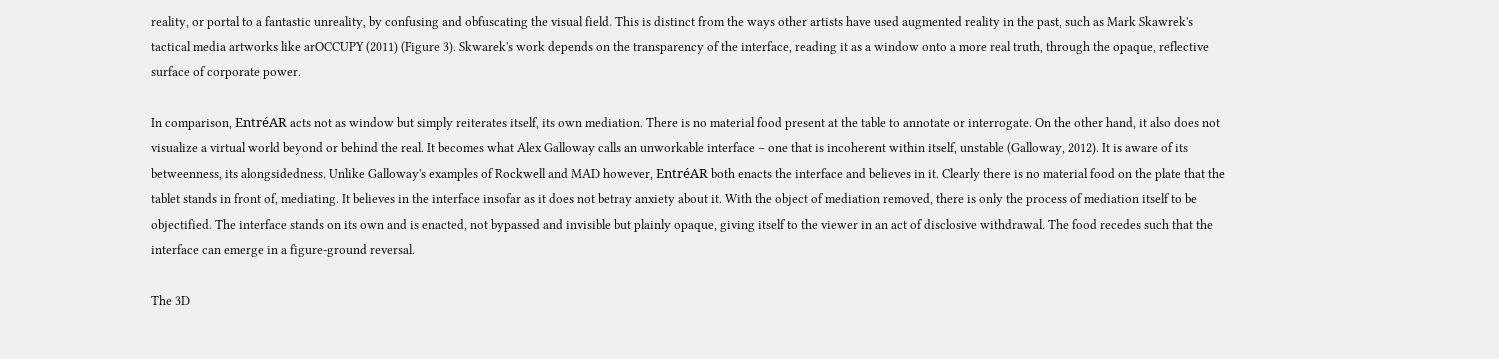reality, or portal to a fantastic unreality, by confusing and obfuscating the visual field. This is distinct from the ways other artists have used augmented reality in the past, such as Mark Skawrek's tactical media artworks like arOCCUPY (2011) (Figure 3). Skwarek's work depends on the transparency of the interface, reading it as a window onto a more real truth, through the opaque, reflective surface of corporate power.

In comparison, EntréAR acts not as window but simply reiterates itself, its own mediation. There is no material food present at the table to annotate or interrogate. On the other hand, it also does not visualize a virtual world beyond or behind the real. It becomes what Alex Galloway calls an unworkable interface – one that is incoherent within itself, unstable (Galloway, 2012). It is aware of its betweenness, its alongsidedness. Unlike Galloway's examples of Rockwell and MAD however, EntréAR both enacts the interface and believes in it. Clearly there is no material food on the plate that the tablet stands in front of, mediating. It believes in the interface insofar as it does not betray anxiety about it. With the object of mediation removed, there is only the process of mediation itself to be objectified. The interface stands on its own and is enacted, not bypassed and invisible but plainly opaque, giving itself to the viewer in an act of disclosive withdrawal. The food recedes such that the interface can emerge in a figure-ground reversal.

The 3D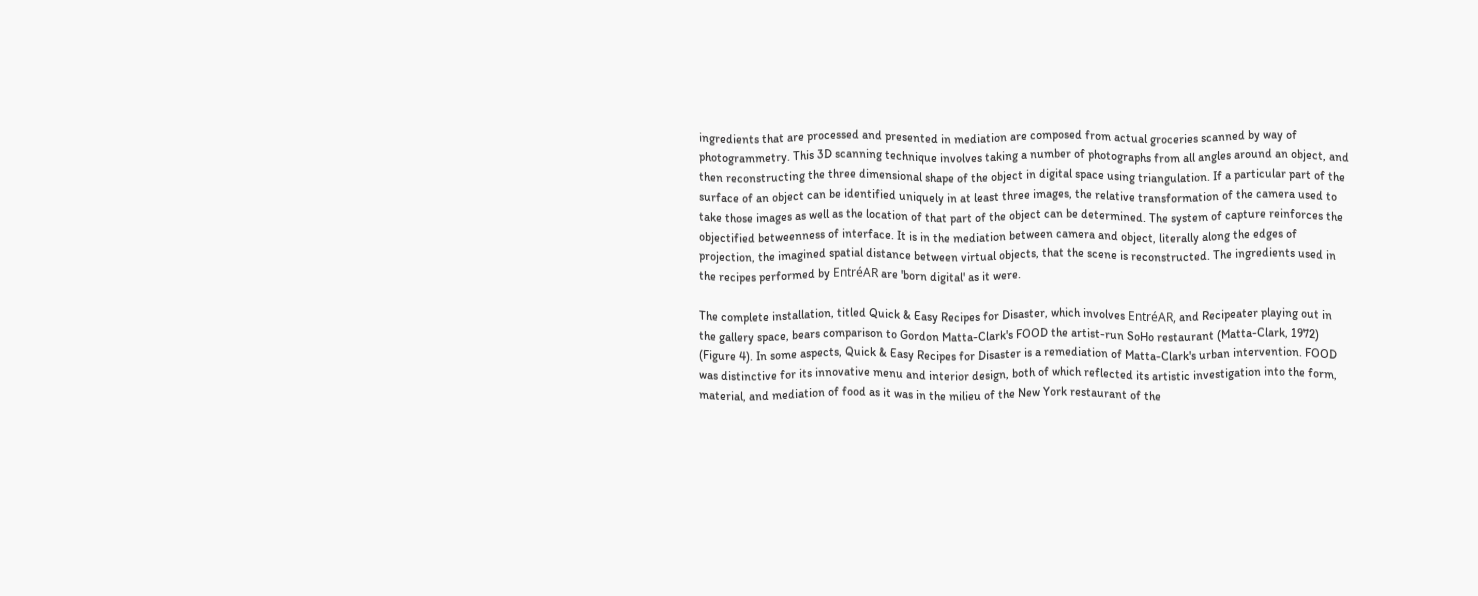ingredients that are processed and presented in mediation are composed from actual groceries scanned by way of photogrammetry. This 3D scanning technique involves taking a number of photographs from all angles around an object, and then reconstructing the three dimensional shape of the object in digital space using triangulation. If a particular part of the surface of an object can be identified uniquely in at least three images, the relative transformation of the camera used to take those images as well as the location of that part of the object can be determined. The system of capture reinforces the objectified betweenness of interface. It is in the mediation between camera and object, literally along the edges of projection, the imagined spatial distance between virtual objects, that the scene is reconstructed. The ingredients used in the recipes performed by EntréAR are 'born digital' as it were.

The complete installation, titled Quick & Easy Recipes for Disaster, which involves EntréAR, and Recipeater playing out in the gallery space, bears comparison to Gordon Matta-Clark's FOOD the artist-run SoHo restaurant (Matta-Clark, 1972) (Figure 4). In some aspects, Quick & Easy Recipes for Disaster is a remediation of Matta-Clark's urban intervention. FOOD was distinctive for its innovative menu and interior design, both of which reflected its artistic investigation into the form, material, and mediation of food as it was in the milieu of the New York restaurant of the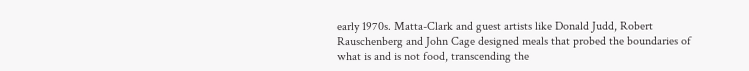early 1970s. Matta-Clark and guest artists like Donald Judd, Robert Rauschenberg and John Cage designed meals that probed the boundaries of what is and is not food, transcending the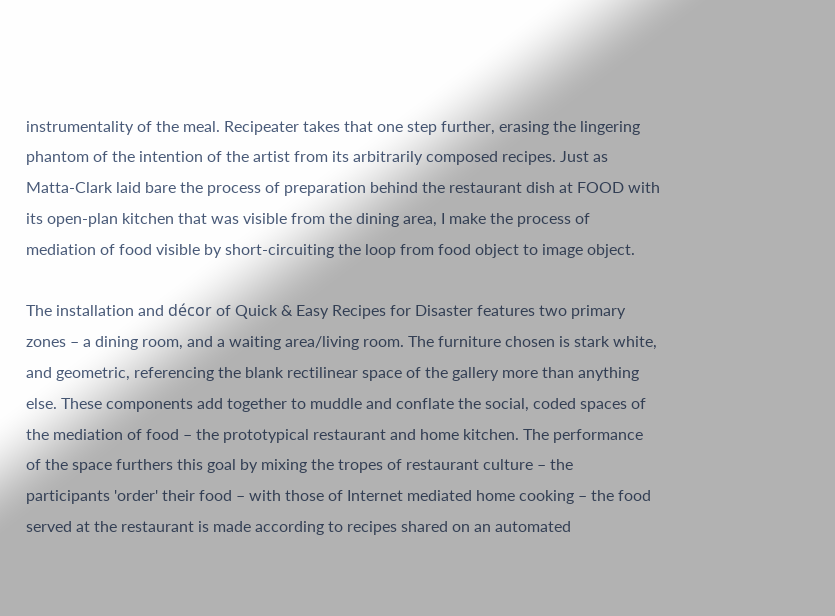instrumentality of the meal. Recipeater takes that one step further, erasing the lingering phantom of the intention of the artist from its arbitrarily composed recipes. Just as Matta-Clark laid bare the process of preparation behind the restaurant dish at FOOD with its open-plan kitchen that was visible from the dining area, I make the process of mediation of food visible by short-circuiting the loop from food object to image object.

The installation and décor of Quick & Easy Recipes for Disaster features two primary zones – a dining room, and a waiting area/living room. The furniture chosen is stark white, and geometric, referencing the blank rectilinear space of the gallery more than anything else. These components add together to muddle and conflate the social, coded spaces of the mediation of food – the prototypical restaurant and home kitchen. The performance of the space furthers this goal by mixing the tropes of restaurant culture – the participants 'order' their food – with those of Internet mediated home cooking – the food served at the restaurant is made according to recipes shared on an automated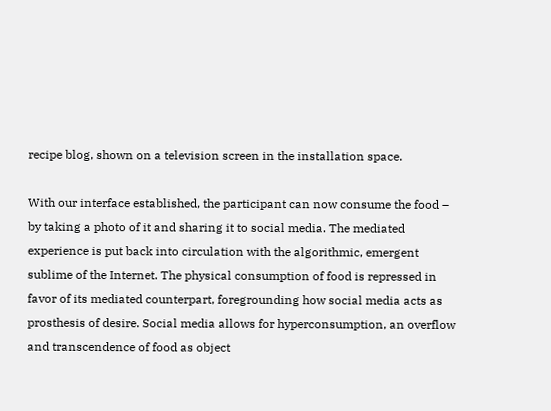recipe blog, shown on a television screen in the installation space.

With our interface established, the participant can now consume the food – by taking a photo of it and sharing it to social media. The mediated experience is put back into circulation with the algorithmic, emergent sublime of the Internet. The physical consumption of food is repressed in favor of its mediated counterpart, foregrounding how social media acts as prosthesis of desire. Social media allows for hyperconsumption, an overflow and transcendence of food as object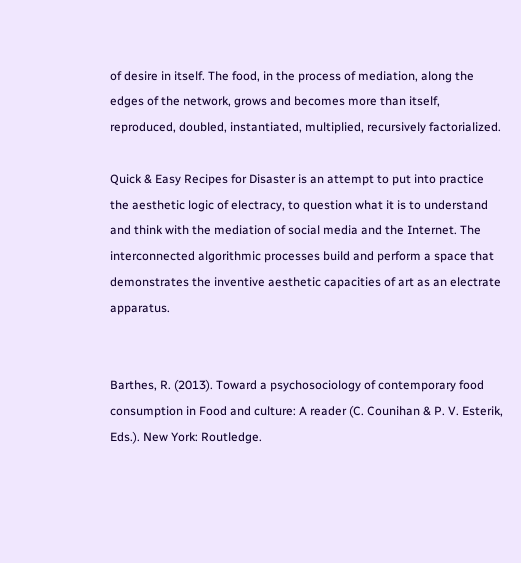of desire in itself. The food, in the process of mediation, along the edges of the network, grows and becomes more than itself, reproduced, doubled, instantiated, multiplied, recursively factorialized.

Quick & Easy Recipes for Disaster is an attempt to put into practice the aesthetic logic of electracy, to question what it is to understand and think with the mediation of social media and the Internet. The interconnected algorithmic processes build and perform a space that demonstrates the inventive aesthetic capacities of art as an electrate apparatus.


Barthes, R. (2013). Toward a psychosociology of contemporary food consumption in Food and culture: A reader (C. Counihan & P. V. Esterik, Eds.). New York: Routledge.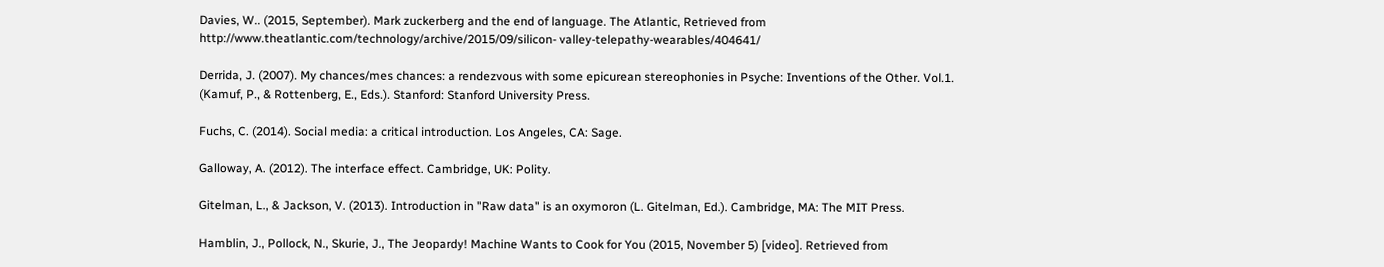Davies, W.. (2015, September). Mark zuckerberg and the end of language. The Atlantic, Retrieved from http://www.theatlantic.com/technology/archive/2015/09/silicon- valley-telepathy-wearables/404641/

Derrida, J. (2007). My chances/mes chances: a rendezvous with some epicurean stereophonies in Psyche: Inventions of the Other. Vol.1. (Kamuf, P., & Rottenberg, E., Eds.). Stanford: Stanford University Press.

Fuchs, C. (2014). Social media: a critical introduction. Los Angeles, CA: Sage.

Galloway, A. (2012). The interface effect. Cambridge, UK: Polity.

Gitelman, L., & Jackson, V. (2013). Introduction in "Raw data" is an oxymoron (L. Gitelman, Ed.). Cambridge, MA: The MIT Press.

Hamblin, J., Pollock, N., Skurie, J., The Jeopardy! Machine Wants to Cook for You (2015, November 5) [video]. Retrieved from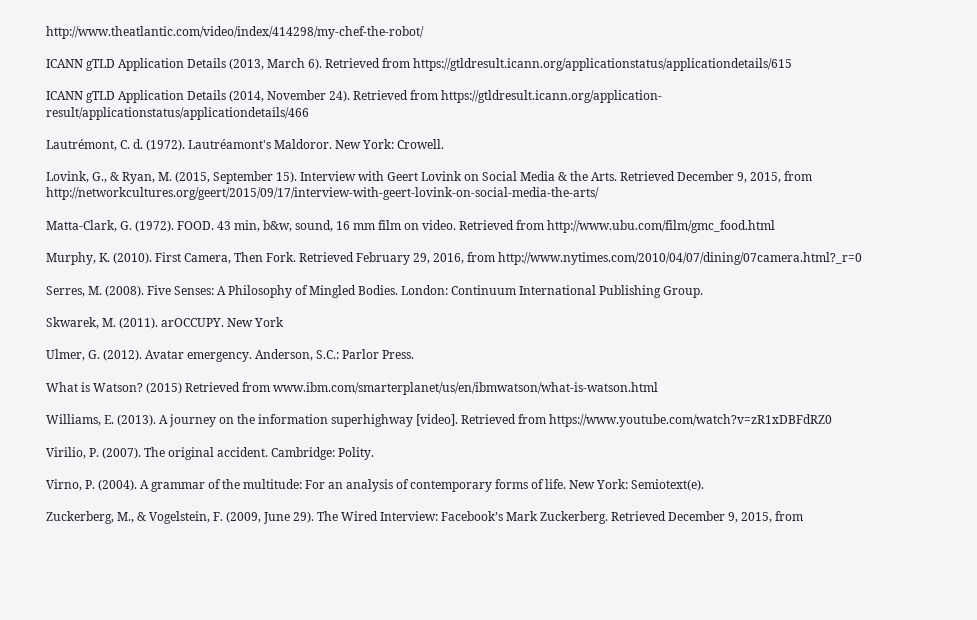http://www.theatlantic.com/video/index/414298/my-chef-the-robot/

ICANN gTLD Application Details (2013, March 6). Retrieved from https://gtldresult.icann.org/applicationstatus/applicationdetails/615

ICANN gTLD Application Details (2014, November 24). Retrieved from https://gtldresult.icann.org/application- result/applicationstatus/applicationdetails/466

Lautrémont, C. d. (1972). Lautréamont's Maldoror. New York: Crowell.

Lovink, G., & Ryan, M. (2015, September 15). Interview with Geert Lovink on Social Media & the Arts. Retrieved December 9, 2015, from http://networkcultures.org/geert/2015/09/17/interview-with-geert-lovink-on-social-media-the-arts/

Matta-Clark, G. (1972). FOOD. 43 min, b&w, sound, 16 mm film on video. Retrieved from http://www.ubu.com/film/gmc_food.html

Murphy, K. (2010). First Camera, Then Fork. Retrieved February 29, 2016, from http://www.nytimes.com/2010/04/07/dining/07camera.html?_r=0

Serres, M. (2008). Five Senses: A Philosophy of Mingled Bodies. London: Continuum International Publishing Group.

Skwarek, M. (2011). arOCCUPY. New York

Ulmer, G. (2012). Avatar emergency. Anderson, S.C.: Parlor Press.

What is Watson? (2015) Retrieved from www.ibm.com/smarterplanet/us/en/ibmwatson/what-is-watson.html

Williams, E. (2013). A journey on the information superhighway [video]. Retrieved from https://www.youtube.com/watch?v=zR1xDBFdRZ0

Virilio, P. (2007). The original accident. Cambridge: Polity.

Virno, P. (2004). A grammar of the multitude: For an analysis of contemporary forms of life. New York: Semiotext(e).

Zuckerberg, M., & Vogelstein, F. (2009, June 29). The Wired Interview: Facebook’s Mark Zuckerberg. Retrieved December 9, 2015, from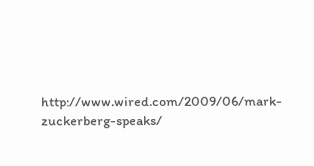http://www.wired.com/2009/06/mark-zuckerberg-speaks/